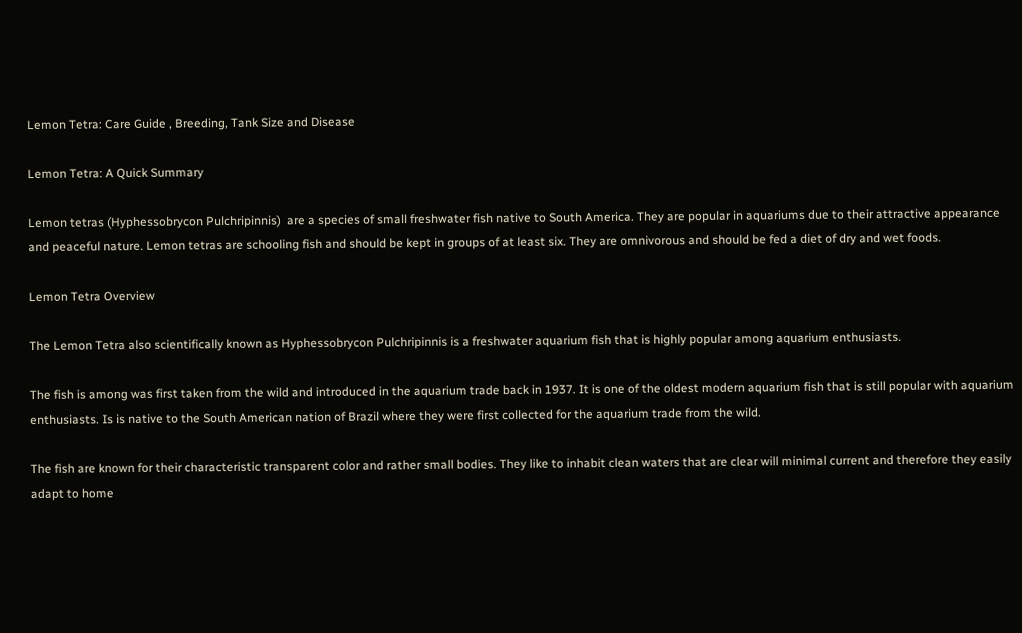Lemon Tetra: Care Guide , Breeding, Tank Size and Disease

Lemon Tetra: A Quick Summary

Lemon tetras (Hyphessobrycon Pulchripinnis)  are a species of small freshwater fish native to South America. They are popular in aquariums due to their attractive appearance and peaceful nature. Lemon tetras are schooling fish and should be kept in groups of at least six. They are omnivorous and should be fed a diet of dry and wet foods.

Lemon Tetra Overview

The Lemon Tetra also scientifically known as Hyphessobrycon Pulchripinnis is a freshwater aquarium fish that is highly popular among aquarium enthusiasts.

The fish is among was first taken from the wild and introduced in the aquarium trade back in 1937. It is one of the oldest modern aquarium fish that is still popular with aquarium enthusiasts. Is is native to the South American nation of Brazil where they were first collected for the aquarium trade from the wild.

The fish are known for their characteristic transparent color and rather small bodies. They like to inhabit clean waters that are clear will minimal current and therefore they easily adapt to home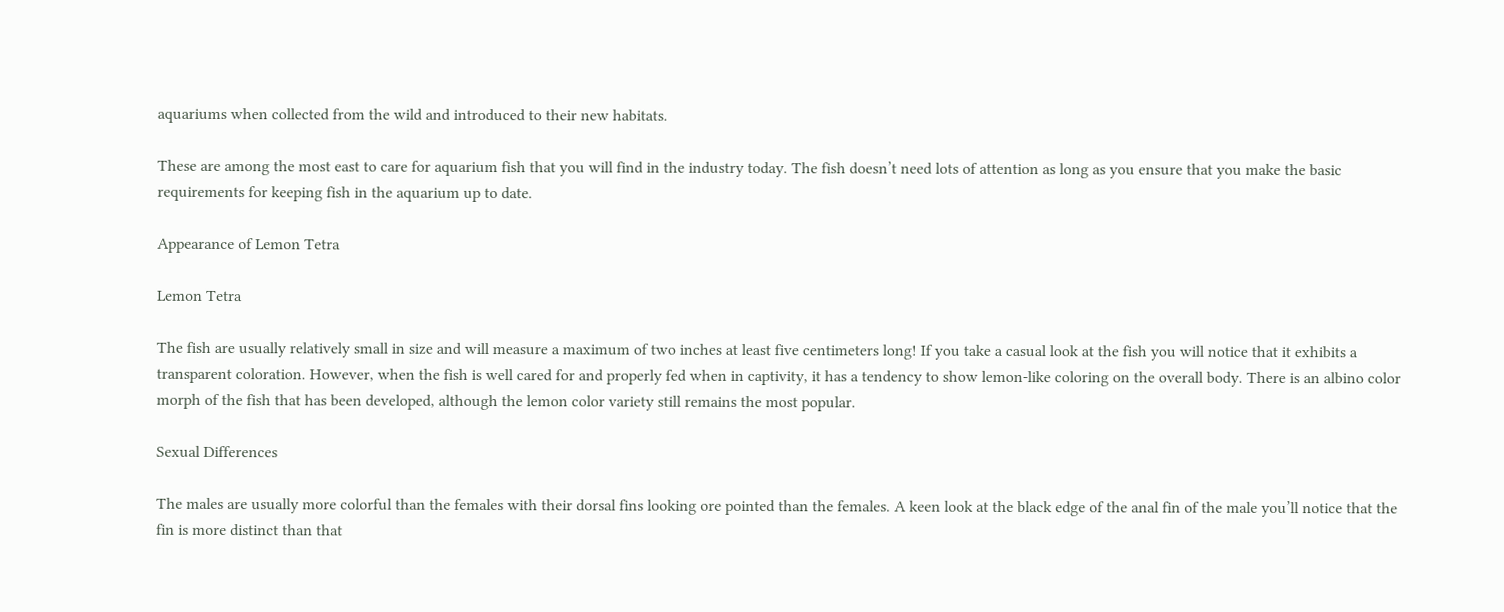aquariums when collected from the wild and introduced to their new habitats.

These are among the most east to care for aquarium fish that you will find in the industry today. The fish doesn’t need lots of attention as long as you ensure that you make the basic requirements for keeping fish in the aquarium up to date.

Appearance of Lemon Tetra

Lemon Tetra

The fish are usually relatively small in size and will measure a maximum of two inches at least five centimeters long! If you take a casual look at the fish you will notice that it exhibits a transparent coloration. However, when the fish is well cared for and properly fed when in captivity, it has a tendency to show lemon-like coloring on the overall body. There is an albino color morph of the fish that has been developed, although the lemon color variety still remains the most popular.

Sexual Differences

The males are usually more colorful than the females with their dorsal fins looking ore pointed than the females. A keen look at the black edge of the anal fin of the male you’ll notice that the fin is more distinct than that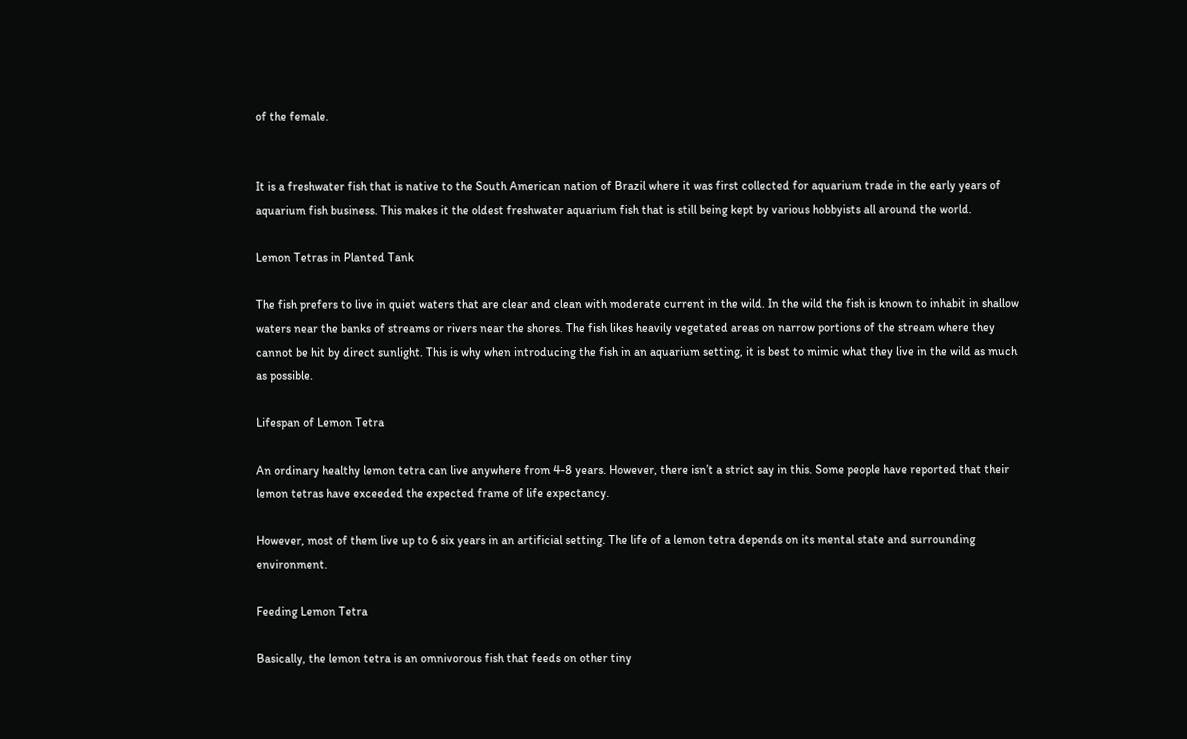of the female.


It is a freshwater fish that is native to the South American nation of Brazil where it was first collected for aquarium trade in the early years of aquarium fish business. This makes it the oldest freshwater aquarium fish that is still being kept by various hobbyists all around the world.

Lemon Tetras in Planted Tank

The fish prefers to live in quiet waters that are clear and clean with moderate current in the wild. In the wild the fish is known to inhabit in shallow waters near the banks of streams or rivers near the shores. The fish likes heavily vegetated areas on narrow portions of the stream where they cannot be hit by direct sunlight. This is why when introducing the fish in an aquarium setting, it is best to mimic what they live in the wild as much as possible.

Lifespan of Lemon Tetra

An ordinary healthy lemon tetra can live anywhere from 4-8 years. However, there isn’t a strict say in this. Some people have reported that their lemon tetras have exceeded the expected frame of life expectancy.

However, most of them live up to 6 six years in an artificial setting. The life of a lemon tetra depends on its mental state and surrounding environment.

Feeding Lemon Tetra

Basically, the lemon tetra is an omnivorous fish that feeds on other tiny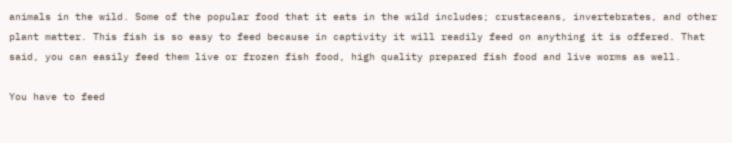animals in the wild. Some of the popular food that it eats in the wild includes; crustaceans, invertebrates, and other plant matter. This fish is so easy to feed because in captivity it will readily feed on anything it is offered. That said, you can easily feed them live or frozen fish food, high quality prepared fish food and live worms as well.

You have to feed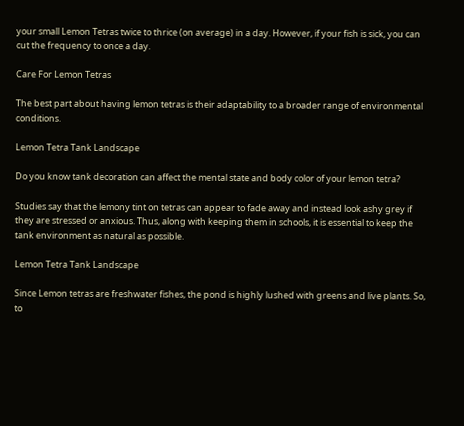your small Lemon Tetras twice to thrice (on average) in a day. However, if your fish is sick, you can cut the frequency to once a day.

Care For Lemon Tetras

The best part about having lemon tetras is their adaptability to a broader range of environmental conditions.

Lemon Tetra Tank Landscape

Do you know tank decoration can affect the mental state and body color of your lemon tetra?

Studies say that the lemony tint on tetras can appear to fade away and instead look ashy grey if they are stressed or anxious. Thus, along with keeping them in schools, it is essential to keep the tank environment as natural as possible.

Lemon Tetra Tank Landscape

Since Lemon tetras are freshwater fishes, the pond is highly lushed with greens and live plants. So, to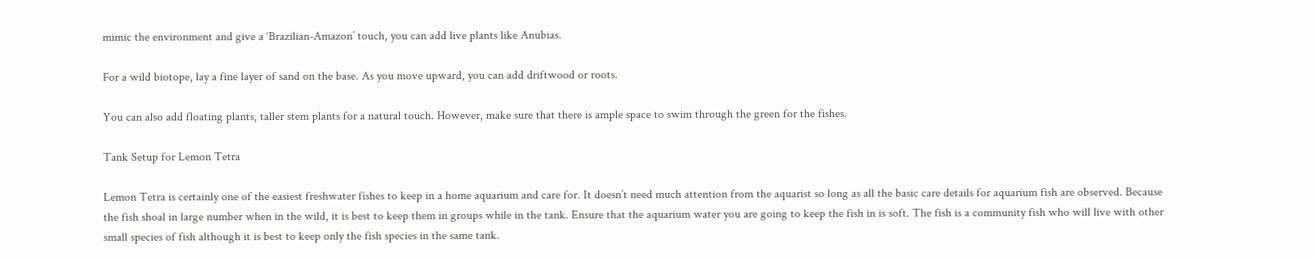mimic the environment and give a ‘Brazilian-Amazon’ touch, you can add live plants like Anubias.

For a wild biotope, lay a fine layer of sand on the base. As you move upward, you can add driftwood or roots.

You can also add floating plants, taller stem plants for a natural touch. However, make sure that there is ample space to swim through the green for the fishes.

Tank Setup for Lemon Tetra

Lemon Tetra is certainly one of the easiest freshwater fishes to keep in a home aquarium and care for. It doesn’t need much attention from the aquarist so long as all the basic care details for aquarium fish are observed. Because the fish shoal in large number when in the wild, it is best to keep them in groups while in the tank. Ensure that the aquarium water you are going to keep the fish in is soft. The fish is a community fish who will live with other small species of fish although it is best to keep only the fish species in the same tank.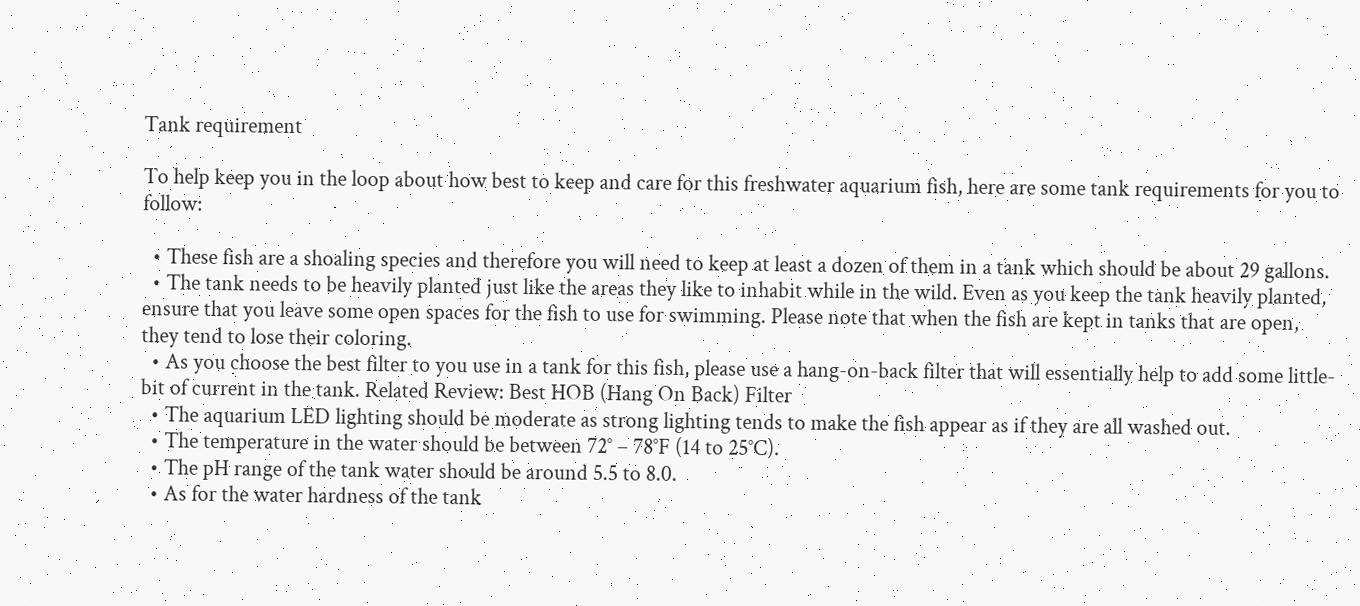Tank requirement

To help keep you in the loop about how best to keep and care for this freshwater aquarium fish, here are some tank requirements for you to follow:

  • These fish are a shoaling species and therefore you will need to keep at least a dozen of them in a tank which should be about 29 gallons.
  • The tank needs to be heavily planted just like the areas they like to inhabit while in the wild. Even as you keep the tank heavily planted, ensure that you leave some open spaces for the fish to use for swimming. Please note that when the fish are kept in tanks that are open, they tend to lose their coloring.
  • As you choose the best filter to you use in a tank for this fish, please use a hang-on-back filter that will essentially help to add some little-bit of current in the tank. Related Review: Best HOB (Hang On Back) Filter
  • The aquarium LED lighting should be moderate as strong lighting tends to make the fish appear as if they are all washed out.
  • The temperature in the water should be between 72° – 78°F (14 to 25°C).
  • The pH range of the tank water should be around 5.5 to 8.0.
  • As for the water hardness of the tank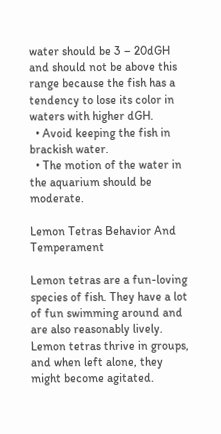water should be 3 – 20dGH and should not be above this range because the fish has a tendency to lose its color in waters with higher dGH.
  • Avoid keeping the fish in brackish water.
  • The motion of the water in the aquarium should be moderate.

Lemon Tetras Behavior And Temperament

Lemon tetras are a fun-loving species of fish. They have a lot of fun swimming around and are also reasonably lively. Lemon tetras thrive in groups, and when left alone, they might become agitated.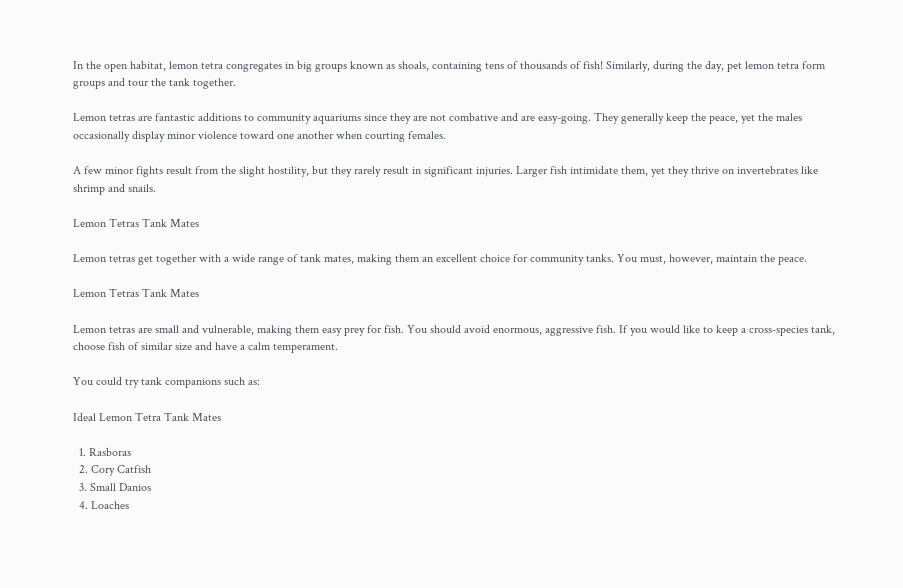In the open habitat, lemon tetra congregates in big groups known as shoals, containing tens of thousands of fish! Similarly, during the day, pet lemon tetra form groups and tour the tank together.

Lemon tetras are fantastic additions to community aquariums since they are not combative and are easy-going. They generally keep the peace, yet the males occasionally display minor violence toward one another when courting females.

A few minor fights result from the slight hostility, but they rarely result in significant injuries. Larger fish intimidate them, yet they thrive on invertebrates like shrimp and snails.

Lemon Tetras Tank Mates

Lemon tetras get together with a wide range of tank mates, making them an excellent choice for community tanks. You must, however, maintain the peace.

Lemon Tetras Tank Mates

Lemon tetras are small and vulnerable, making them easy prey for fish. You should avoid enormous, aggressive fish. If you would like to keep a cross-species tank, choose fish of similar size and have a calm temperament.

You could try tank companions such as:

Ideal Lemon Tetra Tank Mates

  1. Rasboras
  2. Cory Catfish
  3. Small Danios
  4. Loaches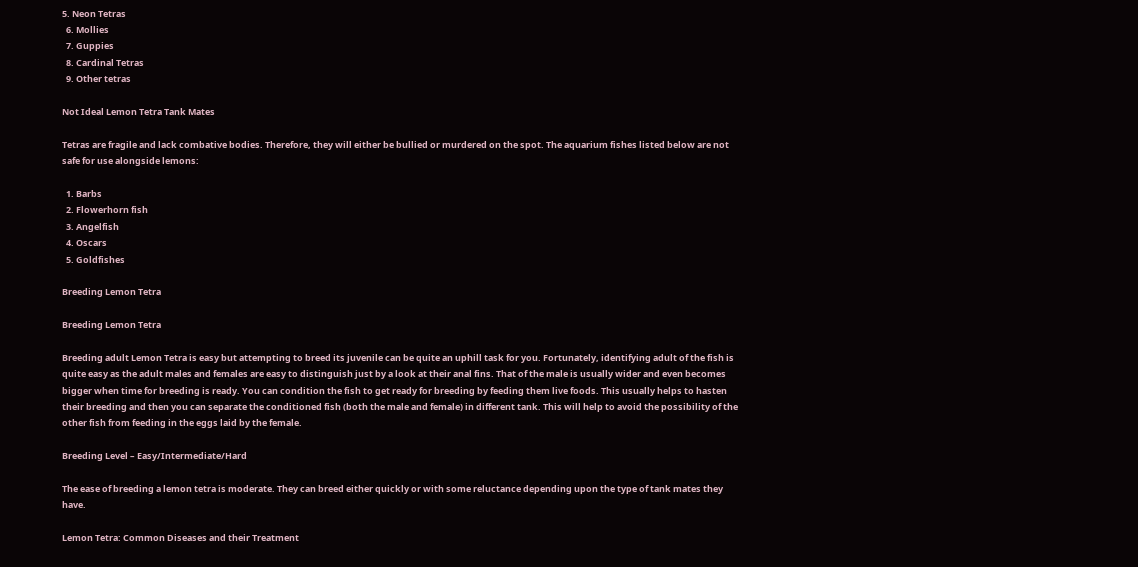5. Neon Tetras
  6. Mollies
  7. Guppies
  8. Cardinal Tetras
  9. Other tetras

Not Ideal Lemon Tetra Tank Mates

Tetras are fragile and lack combative bodies. Therefore, they will either be bullied or murdered on the spot. The aquarium fishes listed below are not safe for use alongside lemons:

  1. Barbs
  2. Flowerhorn fish
  3. Angelfish
  4. Oscars
  5. Goldfishes

Breeding Lemon Tetra

Breeding Lemon Tetra

Breeding adult Lemon Tetra is easy but attempting to breed its juvenile can be quite an uphill task for you. Fortunately, identifying adult of the fish is quite easy as the adult males and females are easy to distinguish just by a look at their anal fins. That of the male is usually wider and even becomes bigger when time for breeding is ready. You can condition the fish to get ready for breeding by feeding them live foods. This usually helps to hasten their breeding and then you can separate the conditioned fish (both the male and female) in different tank. This will help to avoid the possibility of the other fish from feeding in the eggs laid by the female.

Breeding Level – Easy/Intermediate/Hard

The ease of breeding a lemon tetra is moderate. They can breed either quickly or with some reluctance depending upon the type of tank mates they have.

Lemon Tetra: Common Diseases and their Treatment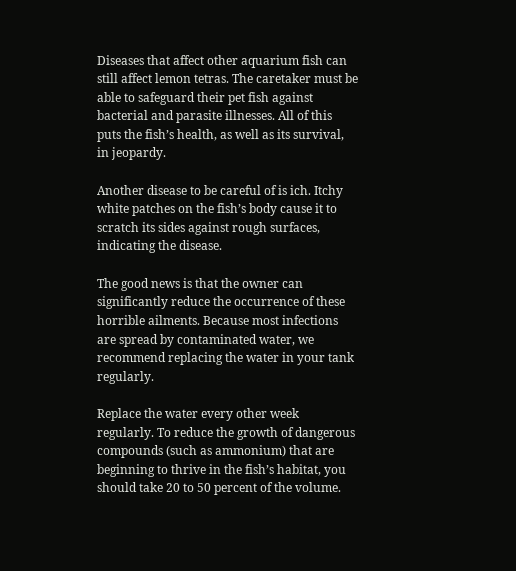Diseases that affect other aquarium fish can still affect lemon tetras. The caretaker must be able to safeguard their pet fish against bacterial and parasite illnesses. All of this puts the fish’s health, as well as its survival, in jeopardy.

Another disease to be careful of is ich. Itchy white patches on the fish’s body cause it to scratch its sides against rough surfaces, indicating the disease.

The good news is that the owner can significantly reduce the occurrence of these horrible ailments. Because most infections are spread by contaminated water, we recommend replacing the water in your tank regularly.

Replace the water every other week regularly. To reduce the growth of dangerous compounds (such as ammonium) that are beginning to thrive in the fish’s habitat, you should take 20 to 50 percent of the volume.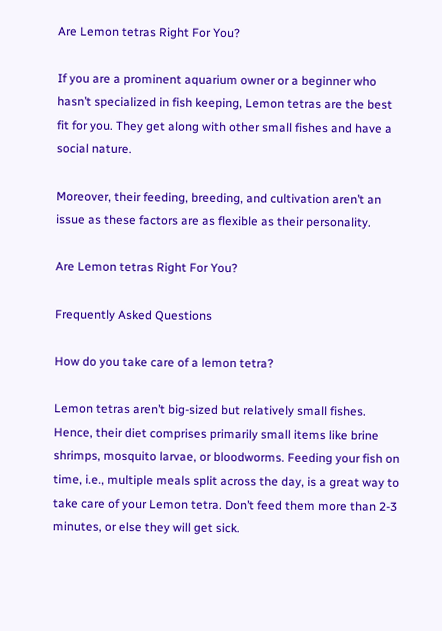Are Lemon tetras Right For You?

If you are a prominent aquarium owner or a beginner who hasn’t specialized in fish keeping, Lemon tetras are the best fit for you. They get along with other small fishes and have a social nature.

Moreover, their feeding, breeding, and cultivation aren’t an issue as these factors are as flexible as their personality.

Are Lemon tetras Right For You?

Frequently Asked Questions

How do you take care of a lemon tetra?

Lemon tetras aren’t big-sized but relatively small fishes. Hence, their diet comprises primarily small items like brine shrimps, mosquito larvae, or bloodworms. Feeding your fish on time, i.e., multiple meals split across the day, is a great way to take care of your Lemon tetra. Don’t feed them more than 2-3 minutes, or else they will get sick.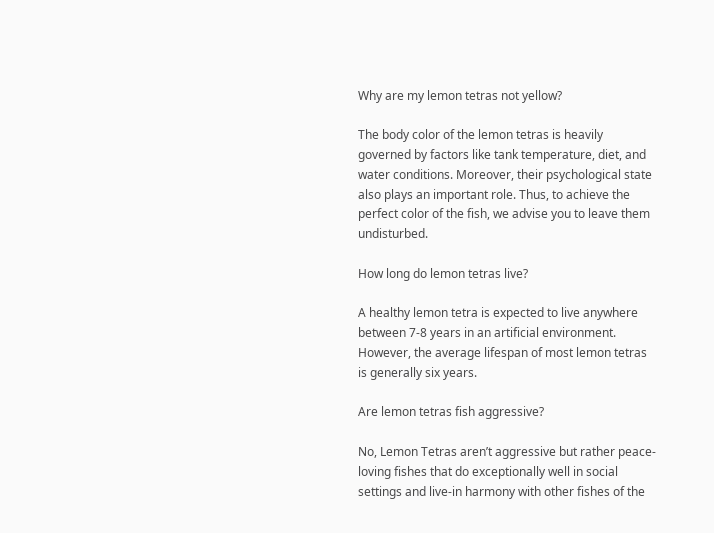Why are my lemon tetras not yellow?

The body color of the lemon tetras is heavily governed by factors like tank temperature, diet, and water conditions. Moreover, their psychological state also plays an important role. Thus, to achieve the perfect color of the fish, we advise you to leave them undisturbed.

How long do lemon tetras live?

A healthy lemon tetra is expected to live anywhere between 7-8 years in an artificial environment. However, the average lifespan of most lemon tetras is generally six years.

Are lemon tetras fish aggressive?

No, Lemon Tetras aren’t aggressive but rather peace-loving fishes that do exceptionally well in social settings and live-in harmony with other fishes of the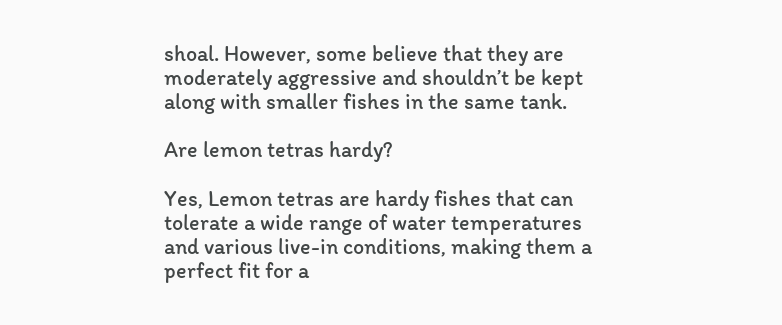shoal. However, some believe that they are moderately aggressive and shouldn’t be kept along with smaller fishes in the same tank.

Are lemon tetras hardy?

Yes, Lemon tetras are hardy fishes that can tolerate a wide range of water temperatures and various live-in conditions, making them a perfect fit for a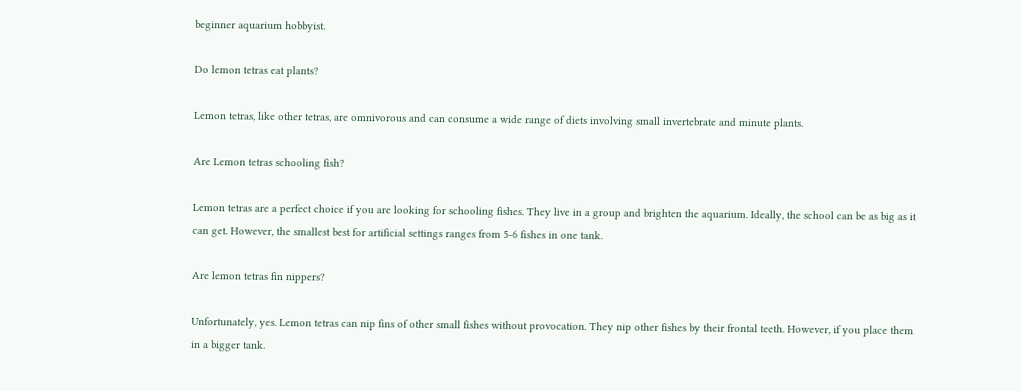beginner aquarium hobbyist.

Do lemon tetras eat plants?

Lemon tetras, like other tetras, are omnivorous and can consume a wide range of diets involving small invertebrate and minute plants.

Are Lemon tetras schooling fish?

Lemon tetras are a perfect choice if you are looking for schooling fishes. They live in a group and brighten the aquarium. Ideally, the school can be as big as it can get. However, the smallest best for artificial settings ranges from 5-6 fishes in one tank.

Are lemon tetras fin nippers?

Unfortunately, yes. Lemon tetras can nip fins of other small fishes without provocation. They nip other fishes by their frontal teeth. However, if you place them in a bigger tank.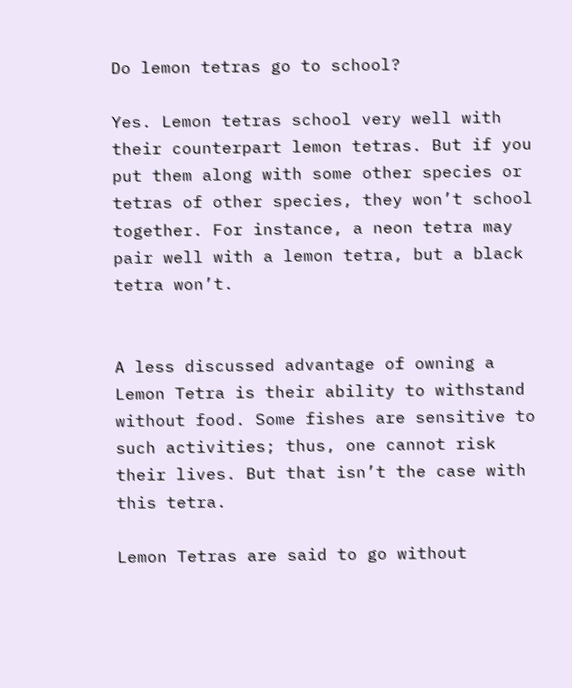Do lemon tetras go to school?

Yes. Lemon tetras school very well with their counterpart lemon tetras. But if you put them along with some other species or tetras of other species, they won’t school together. For instance, a neon tetra may pair well with a lemon tetra, but a black tetra won’t.


A less discussed advantage of owning a Lemon Tetra is their ability to withstand without food. Some fishes are sensitive to such activities; thus, one cannot risk their lives. But that isn’t the case with this tetra.

Lemon Tetras are said to go without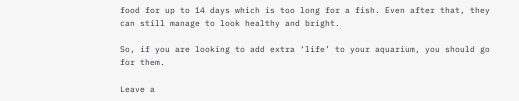food for up to 14 days which is too long for a fish. Even after that, they can still manage to look healthy and bright.

So, if you are looking to add extra ‘life’ to your aquarium, you should go for them.

Leave a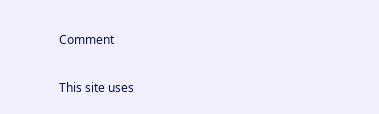Comment

This site uses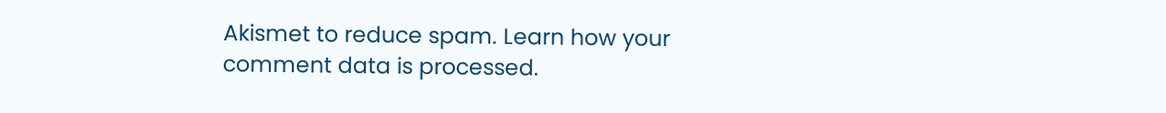Akismet to reduce spam. Learn how your comment data is processed.